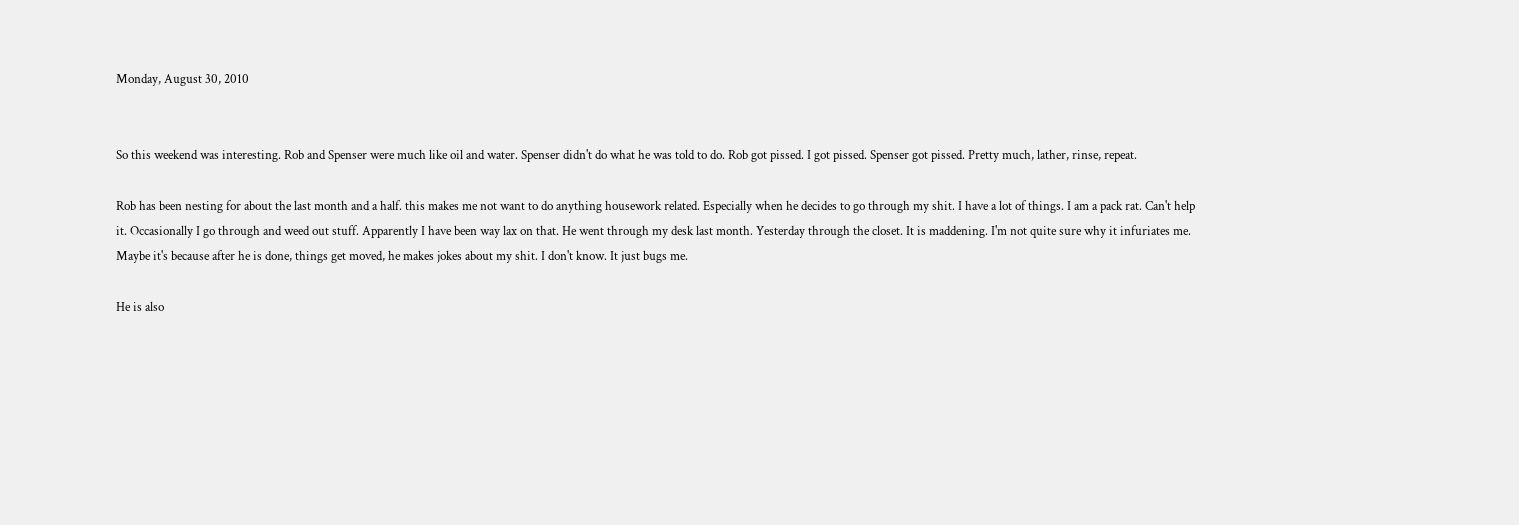Monday, August 30, 2010


So this weekend was interesting. Rob and Spenser were much like oil and water. Spenser didn't do what he was told to do. Rob got pissed. I got pissed. Spenser got pissed. Pretty much, lather, rinse, repeat.

Rob has been nesting for about the last month and a half. this makes me not want to do anything housework related. Especially when he decides to go through my shit. I have a lot of things. I am a pack rat. Can't help it. Occasionally I go through and weed out stuff. Apparently I have been way lax on that. He went through my desk last month. Yesterday through the closet. It is maddening. I'm not quite sure why it infuriates me. Maybe it's because after he is done, things get moved, he makes jokes about my shit. I don't know. It just bugs me.

He is also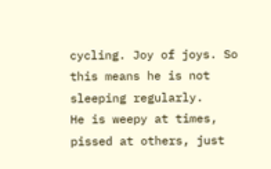cycling. Joy of joys. So this means he is not sleeping regularly.
He is weepy at times, pissed at others, just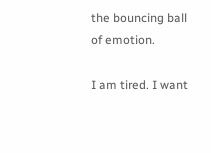the bouncing ball of emotion.

I am tired. I want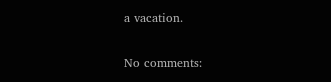a vacation.

No comments: